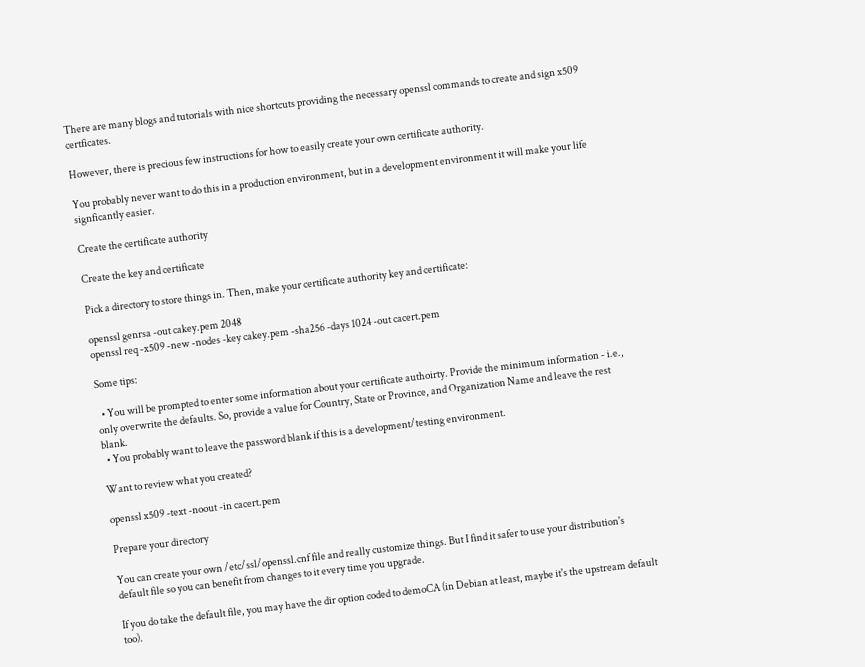There are many blogs and tutorials with nice shortcuts providing the necessary openssl commands to create and sign x509 certficates.

However, there is precious few instructions for how to easily create your own certificate authority.

You probably never want to do this in a production environment, but in a development environment it will make your life signficantly easier.

Create the certificate authority

Create the key and certificate

Pick a directory to store things in. Then, make your certificate authority key and certificate:

openssl genrsa -out cakey.pem 2048
openssl req -x509 -new -nodes -key cakey.pem -sha256 -days 1024 -out cacert.pem

Some tips:

  • You will be prompted to enter some information about your certificate authoirty. Provide the minimum information - i.e., only overwrite the defaults. So, provide a value for Country, State or Province, and Organization Name and leave the rest blank.
  • You probably want to leave the password blank if this is a development/testing environment.

Want to review what you created?

openssl x509 -text -noout -in cacert.pem

Prepare your directory

You can create your own /etc/ssl/openssl.cnf file and really customize things. But I find it safer to use your distribution's default file so you can benefit from changes to it every time you upgrade.

If you do take the default file, you may have the dir option coded to demoCA (in Debian at least, maybe it's the upstream default too).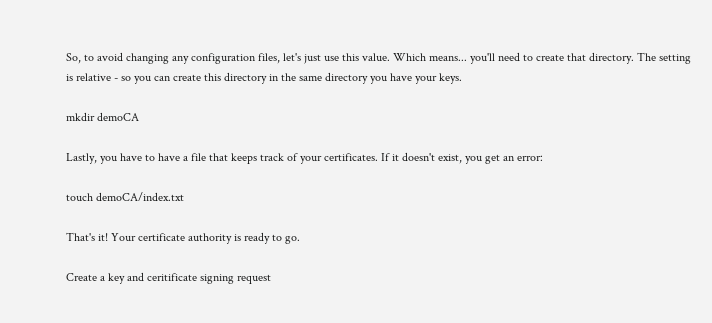So, to avoid changing any configuration files, let's just use this value. Which means... you'll need to create that directory. The setting is relative - so you can create this directory in the same directory you have your keys.

mkdir demoCA

Lastly, you have to have a file that keeps track of your certificates. If it doesn't exist, you get an error:

touch demoCA/index.txt

That's it! Your certificate authority is ready to go.

Create a key and ceritificate signing request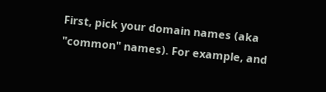First, pick your domain names (aka "common" names). For example, and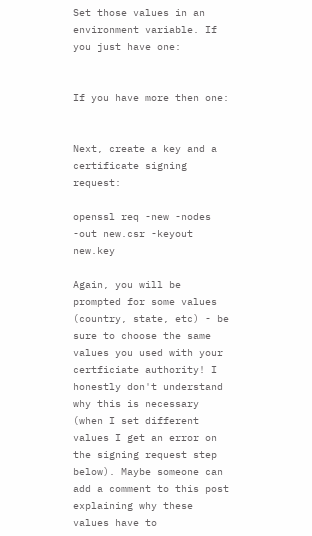Set those values in an environment variable. If you just have one:


If you have more then one:


Next, create a key and a certificate signing request:

openssl req -new -nodes -out new.csr -keyout new.key

Again, you will be prompted for some values (country, state, etc) - be sure to choose the same values you used with your certficiate authority! I honestly don't understand why this is necessary (when I set different values I get an error on the signing request step below). Maybe someone can add a comment to this post explaining why these values have to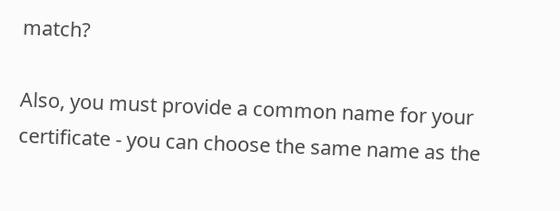match?

Also, you must provide a common name for your certificate - you can choose the same name as the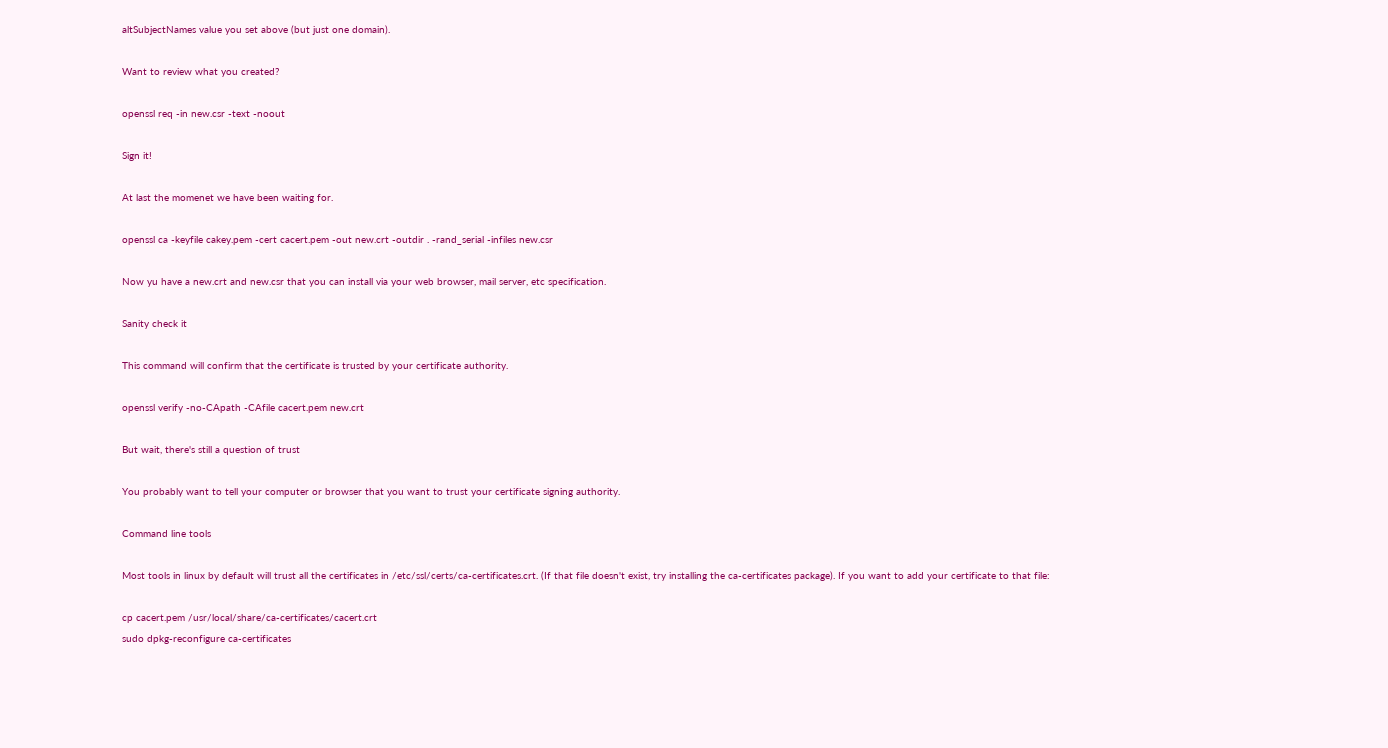altSubjectNames value you set above (but just one domain).

Want to review what you created?

openssl req -in new.csr -text -noout

Sign it!

At last the momenet we have been waiting for.

openssl ca -keyfile cakey.pem -cert cacert.pem -out new.crt -outdir . -rand_serial -infiles new.csr

Now yu have a new.crt and new.csr that you can install via your web browser, mail server, etc specification.

Sanity check it

This command will confirm that the certificate is trusted by your certificate authority.

openssl verify -no-CApath -CAfile cacert.pem new.crt

But wait, there's still a question of trust

You probably want to tell your computer or browser that you want to trust your certificate signing authority.

Command line tools

Most tools in linux by default will trust all the certificates in /etc/ssl/certs/ca-certificates.crt. (If that file doesn't exist, try installing the ca-certificates package). If you want to add your certificate to that file:

cp cacert.pem /usr/local/share/ca-certificates/cacert.crt
sudo dpkg-reconfigure ca-certificates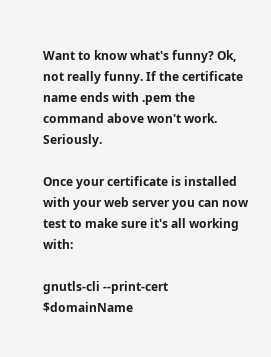Want to know what's funny? Ok, not really funny. If the certificate name ends with .pem the command above won't work. Seriously.

Once your certificate is installed with your web server you can now test to make sure it's all working with:

gnutls-cli --print-cert $domainName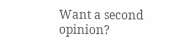Want a second opinion?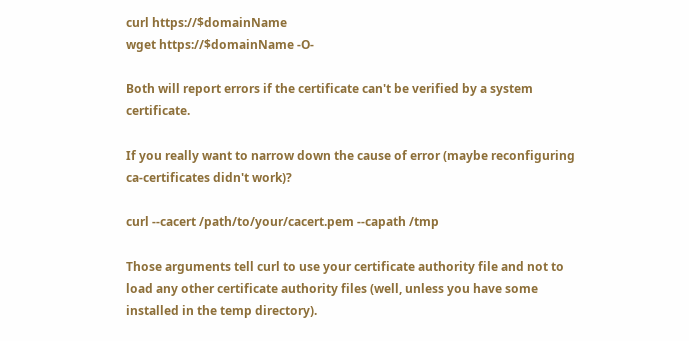curl https://$domainName
wget https://$domainName -O-

Both will report errors if the certificate can't be verified by a system certificate.

If you really want to narrow down the cause of error (maybe reconfiguring ca-certificates didn't work)?

curl --cacert /path/to/your/cacert.pem --capath /tmp

Those arguments tell curl to use your certificate authority file and not to load any other certificate authority files (well, unless you have some installed in the temp directory).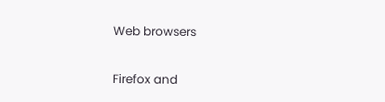Web browsers

Firefox and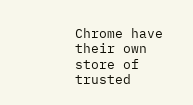Chrome have their own store of trusted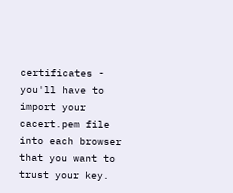certificates - you'll have to import your cacert.pem file into each browser that you want to trust your key.